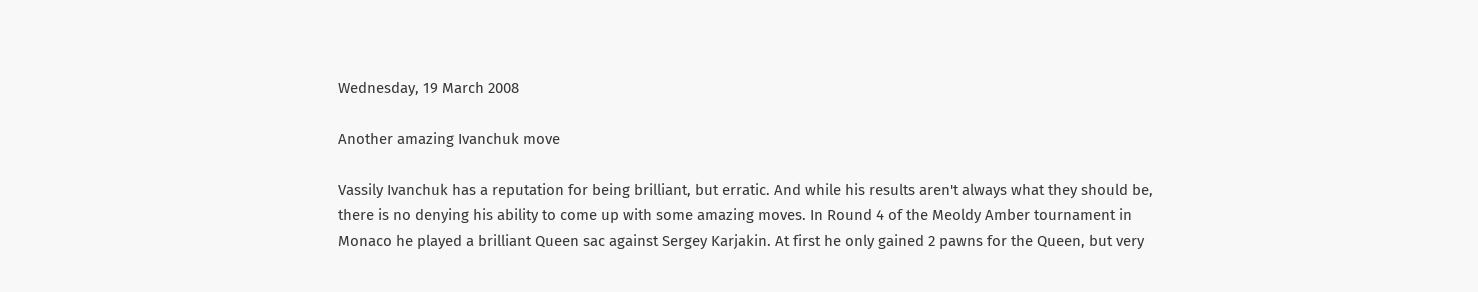Wednesday, 19 March 2008

Another amazing Ivanchuk move

Vassily Ivanchuk has a reputation for being brilliant, but erratic. And while his results aren't always what they should be, there is no denying his ability to come up with some amazing moves. In Round 4 of the Meoldy Amber tournament in Monaco he played a brilliant Queen sac against Sergey Karjakin. At first he only gained 2 pawns for the Queen, but very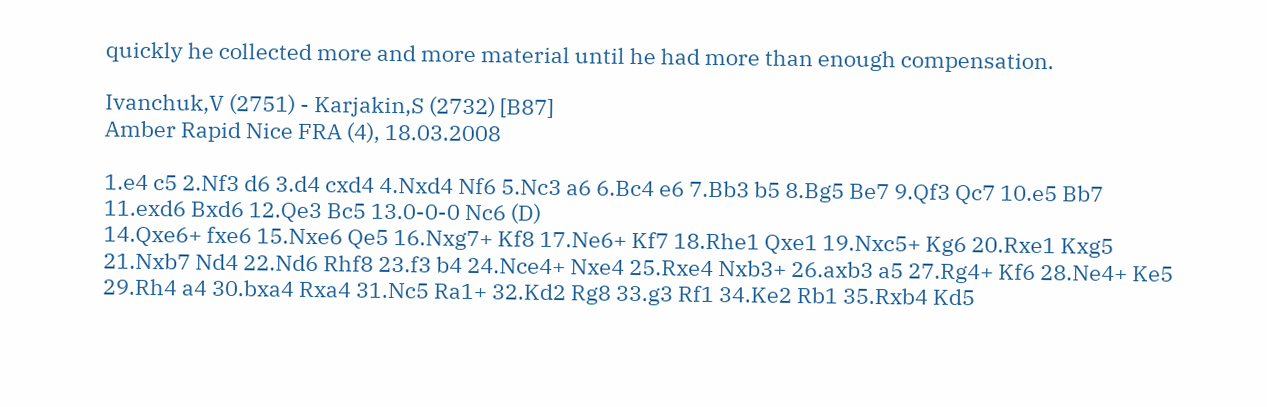quickly he collected more and more material until he had more than enough compensation.

Ivanchuk,V (2751) - Karjakin,S (2732) [B87]
Amber Rapid Nice FRA (4), 18.03.2008

1.e4 c5 2.Nf3 d6 3.d4 cxd4 4.Nxd4 Nf6 5.Nc3 a6 6.Bc4 e6 7.Bb3 b5 8.Bg5 Be7 9.Qf3 Qc7 10.e5 Bb7 11.exd6 Bxd6 12.Qe3 Bc5 13.0-0-0 Nc6 (D)
14.Qxe6+ fxe6 15.Nxe6 Qe5 16.Nxg7+ Kf8 17.Ne6+ Kf7 18.Rhe1 Qxe1 19.Nxc5+ Kg6 20.Rxe1 Kxg5 21.Nxb7 Nd4 22.Nd6 Rhf8 23.f3 b4 24.Nce4+ Nxe4 25.Rxe4 Nxb3+ 26.axb3 a5 27.Rg4+ Kf6 28.Ne4+ Ke5 29.Rh4 a4 30.bxa4 Rxa4 31.Nc5 Ra1+ 32.Kd2 Rg8 33.g3 Rf1 34.Ke2 Rb1 35.Rxb4 Kd5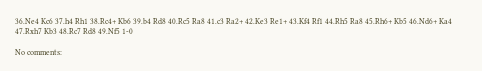36.Ne4 Kc6 37.h4 Rh1 38.Rc4+ Kb6 39.b4 Rd8 40.Rc5 Ra8 41.c3 Ra2+ 42.Ke3 Re1+ 43.Kf4 Rf1 44.Rh5 Ra8 45.Rh6+ Kb5 46.Nd6+ Ka4 47.Rxh7 Kb3 48.Rc7 Rd8 49.Nf5 1-0

No comments: